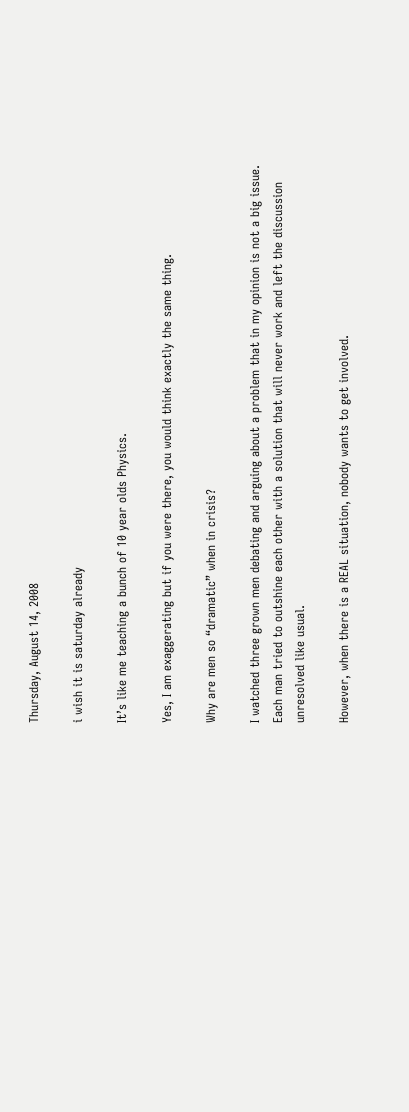Thursday, August 14, 2008

i wish it is saturday already

It’s like me teaching a bunch of 10 year olds Physics.

Yes, I am exaggerating but if you were there, you would think exactly the same thing.

Why are men so “dramatic” when in crisis?

I watched three grown men debating and arguing about a problem that in my opinion is not a big issue. Each man tried to outshine each other with a solution that will never work and left the discussion unresolved like usual.

However, when there is a REAL situation, nobody wants to get involved.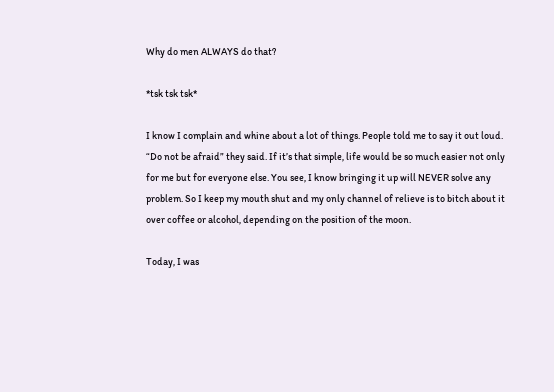Why do men ALWAYS do that?

*tsk tsk tsk*

I know I complain and whine about a lot of things. People told me to say it out loud. “Do not be afraid” they said. If it’s that simple, life would be so much easier not only for me but for everyone else. You see, I know bringing it up will NEVER solve any problem. So I keep my mouth shut and my only channel of relieve is to bitch about it over coffee or alcohol, depending on the position of the moon.

Today, I was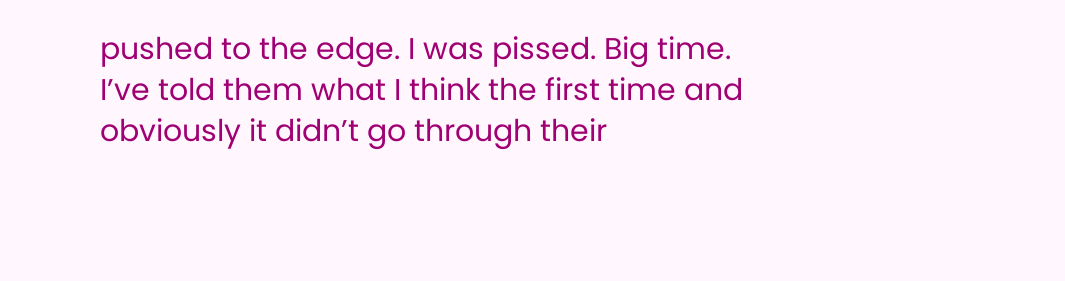pushed to the edge. I was pissed. Big time. I’ve told them what I think the first time and obviously it didn’t go through their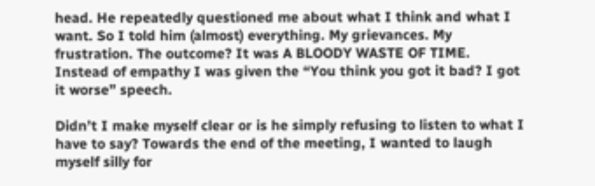head. He repeatedly questioned me about what I think and what I want. So I told him (almost) everything. My grievances. My frustration. The outcome? It was A BLOODY WASTE OF TIME. Instead of empathy I was given the “You think you got it bad? I got it worse” speech.

Didn’t I make myself clear or is he simply refusing to listen to what I have to say? Towards the end of the meeting, I wanted to laugh myself silly for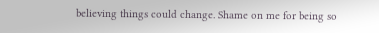believing things could change. Shame on me for being so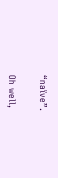“naïve”.

Oh well,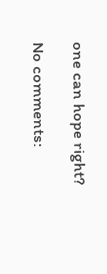one can hope right?

No comments: